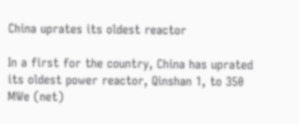China uprates its oldest reactor

In a first for the country, China has uprated its oldest power reactor, Qinshan 1, to 350 MWe (net)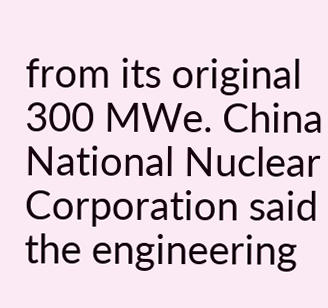from its original 300 MWe. China National Nuclear Corporation said the engineering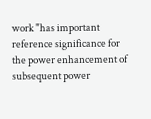work "has important reference significance for the power enhancement of subsequent power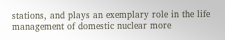stations, and plays an exemplary role in the life management of domestic nuclear more